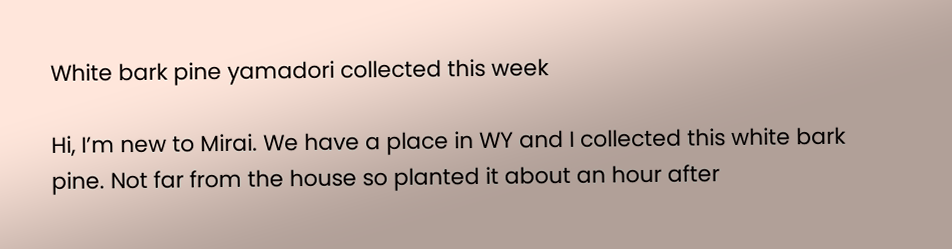White bark pine yamadori collected this week

Hi, I’m new to Mirai. We have a place in WY and I collected this white bark pine. Not far from the house so planted it about an hour after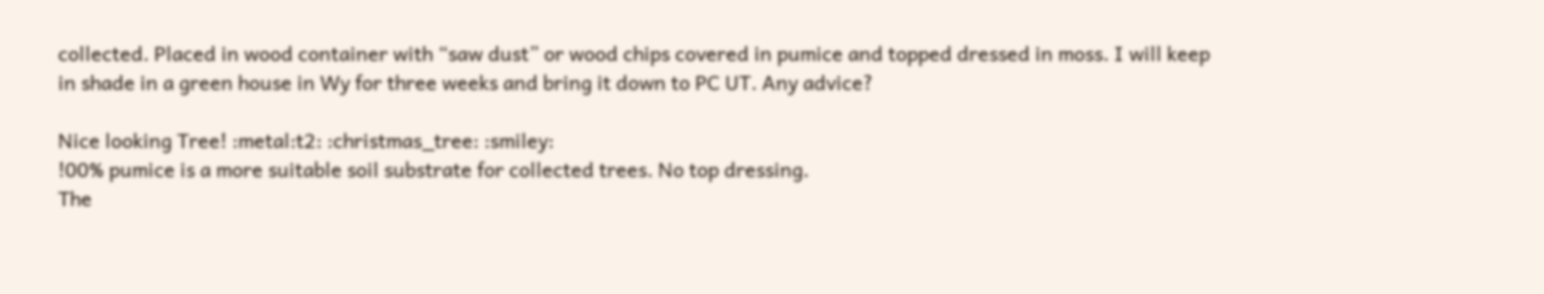collected. Placed in wood container with “saw dust” or wood chips covered in pumice and topped dressed in moss. I will keep in shade in a green house in Wy for three weeks and bring it down to PC UT. Any advice?

Nice looking Tree! :metal:t2: :christmas_tree: :smiley:
!00% pumice is a more suitable soil substrate for collected trees. No top dressing.
The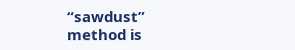“sawdust” method is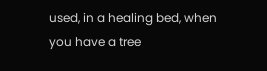used, in a healing bed, when you have a tree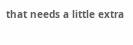that needs a little extra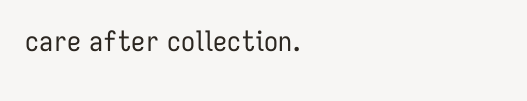care after collection.